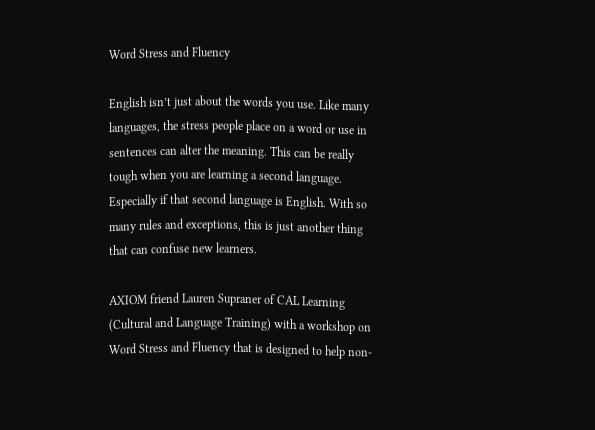Word Stress and Fluency

English isn’t just about the words you use. Like many languages, the stress people place on a word or use in sentences can alter the meaning. This can be really tough when you are learning a second language. Especially if that second language is English. With so many rules and exceptions, this is just another thing that can confuse new learners.

AXIOM friend Lauren Supraner of CAL Learning (Cultural and Language Training) with a workshop on Word Stress and Fluency that is designed to help non-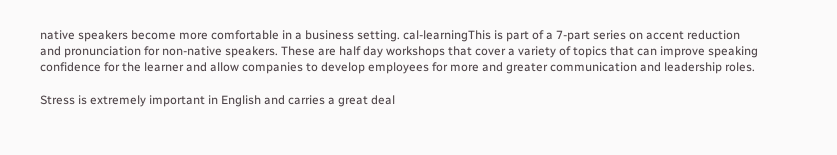native speakers become more comfortable in a business setting. cal-learningThis is part of a 7-part series on accent reduction and pronunciation for non-native speakers. These are half day workshops that cover a variety of topics that can improve speaking confidence for the learner and allow companies to develop employees for more and greater communication and leadership roles.

Stress is extremely important in English and carries a great deal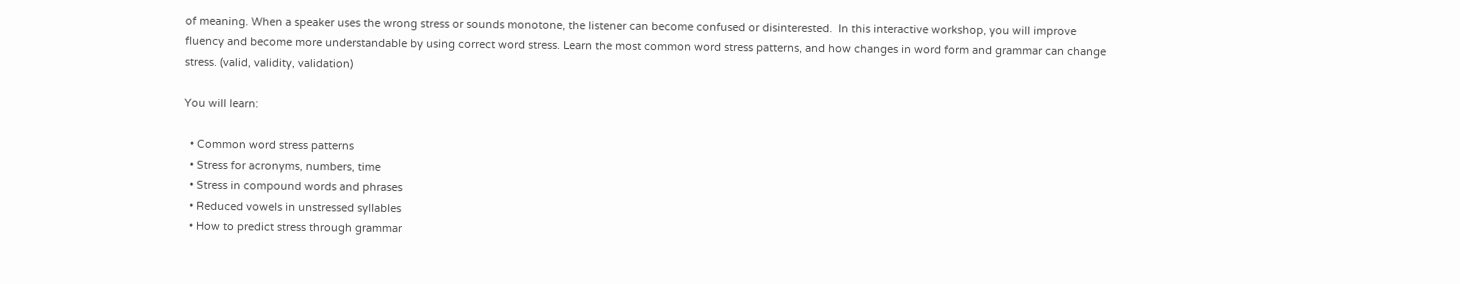of meaning. When a speaker uses the wrong stress or sounds monotone, the listener can become confused or disinterested.  In this interactive workshop, you will improve fluency and become more understandable by using correct word stress. Learn the most common word stress patterns, and how changes in word form and grammar can change stress. (valid, validity, validation)

You will learn:

  • Common word stress patterns
  • Stress for acronyms, numbers, time
  • Stress in compound words and phrases
  • Reduced vowels in unstressed syllables
  • How to predict stress through grammar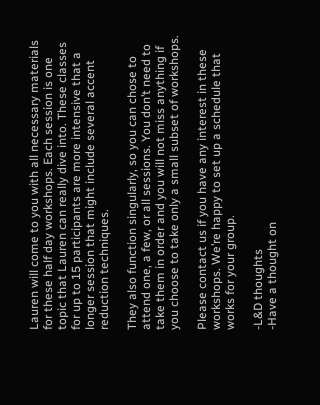Lauren will come to you with all necessary materials for these half day workshops. Each session is one topic that Lauren can really dive into. These classes for up to 15 participants are more intensive that a longer session that might include several accent reduction techniques.

They also function singularly, so you can chose to attend one, a few, or all sessions. You don’t need to take them in order and you will not miss anything if you choose to take only a small subset of workshops.

Please contact us if you have any interest in these workshops. We’re happy to set up a schedule that works for your group.

-L&D thoughts
-Have a thought on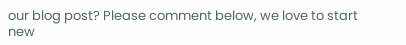our blog post? Please comment below, we love to start new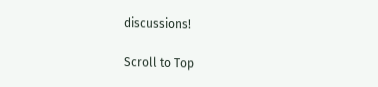discussions!

Scroll to Top